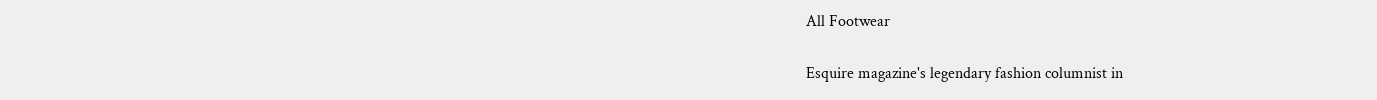All Footwear

Esquire magazine's legendary fashion columnist in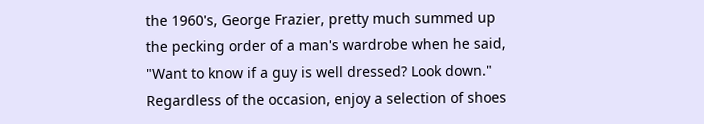the 1960's, George Frazier, pretty much summed up the pecking order of a man's wardrobe when he said, "Want to know if a guy is well dressed? Look down."  Regardless of the occasion, enjoy a selection of shoes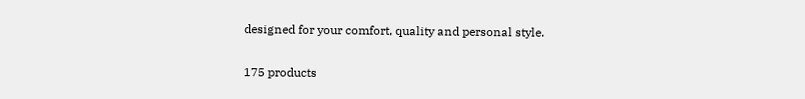designed for your comfort, quality and personal style.


175 products